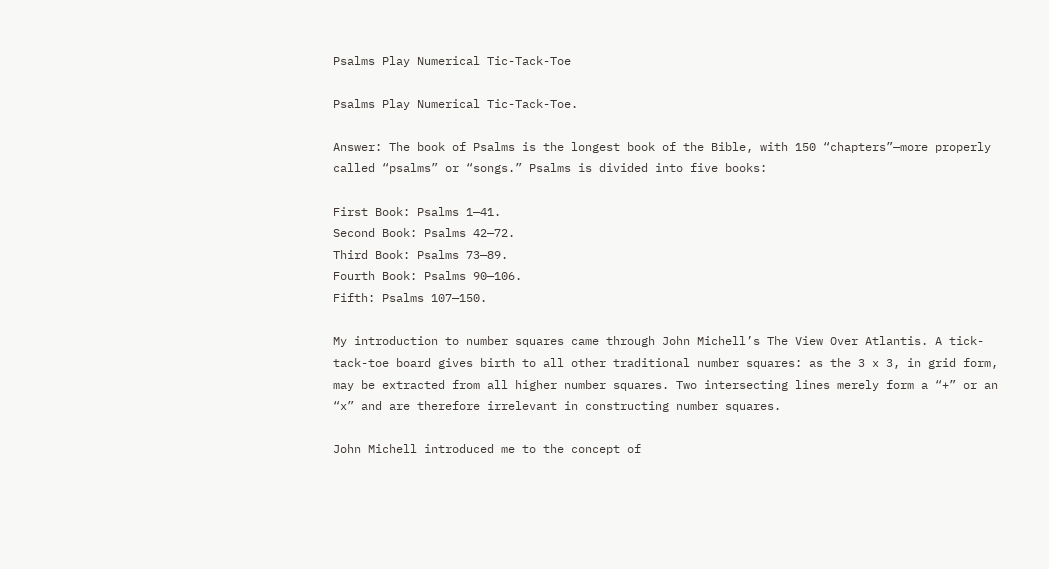Psalms Play Numerical Tic-Tack-Toe

Psalms Play Numerical Tic-Tack-Toe.

Answer: The book of Psalms is the longest book of the Bible, with 150 “chapters”—more properly called “psalms” or “songs.” Psalms is divided into five books:

First Book: Psalms 1—41.
Second Book: Psalms 42—72.
Third Book: Psalms 73—89.
Fourth Book: Psalms 90—106.
Fifth: Psalms 107—150.

My introduction to number squares came through John Michell’s The View Over Atlantis. A tick-tack-toe board gives birth to all other traditional number squares: as the 3 x 3, in grid form, may be extracted from all higher number squares. Two intersecting lines merely form a “+” or an “x” and are therefore irrelevant in constructing number squares.

John Michell introduced me to the concept of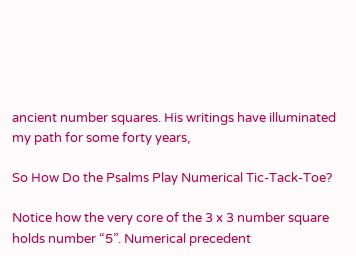ancient number squares. His writings have illuminated my path for some forty years,

So How Do the Psalms Play Numerical Tic-Tack-Toe?

Notice how the very core of the 3 x 3 number square holds number “5”. Numerical precedent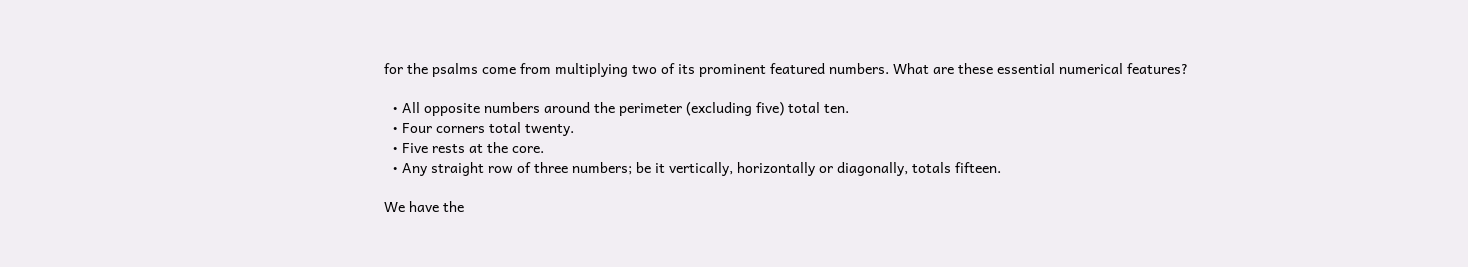for the psalms come from multiplying two of its prominent featured numbers. What are these essential numerical features?

  • All opposite numbers around the perimeter (excluding five) total ten.
  • Four corners total twenty.
  • Five rests at the core.
  • Any straight row of three numbers; be it vertically, horizontally or diagonally, totals fifteen.

We have the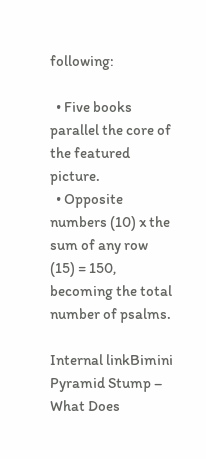following:

  • Five books parallel the core of the featured picture.
  • Opposite numbers (10) x the sum of any row (15) = 150, becoming the total number of psalms.

Internal linkBimini Pyramid Stump – What Does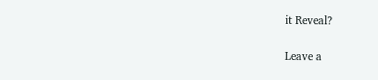it Reveal?


Leave a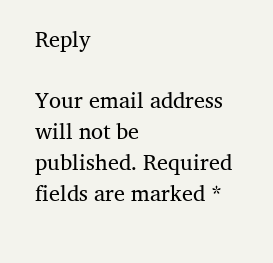Reply

Your email address will not be published. Required fields are marked *